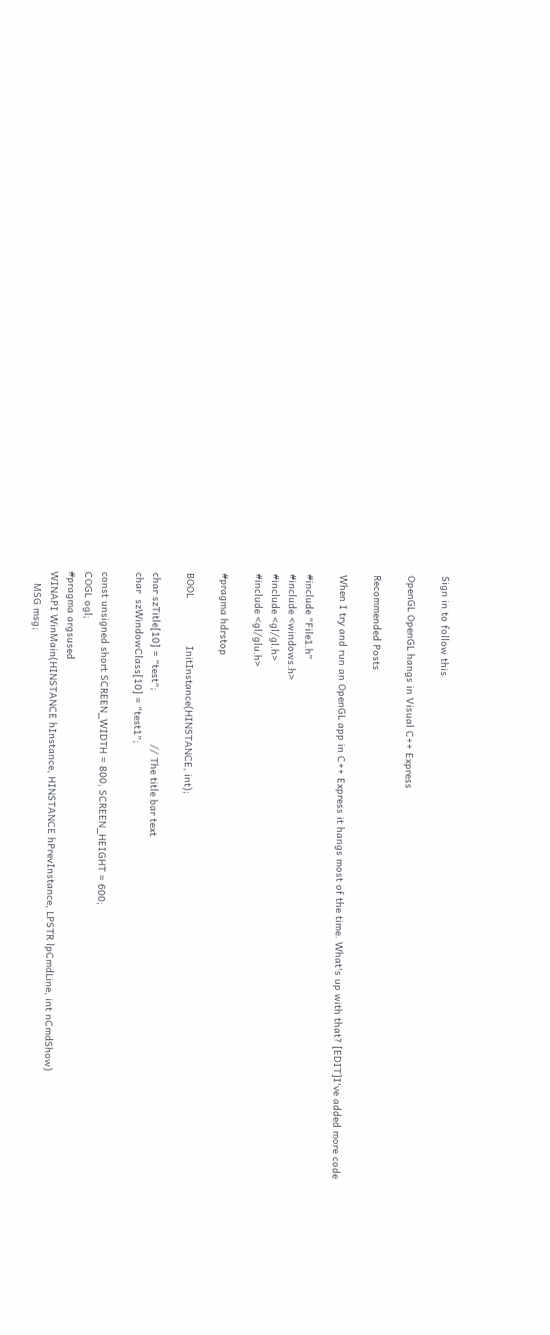Sign in to follow this

OpenGL OpenGL hangs in Visual C++ Express

Recommended Posts

When I try and run an OpenGL app in C++ Express it hangs most of the time. What's up with that? [EDIT]I've added more code

#include "File1.h"
#include <windows.h>
#include <gl/gl.h>
#include <gl/glu.h>

#pragma hdrstop

BOOL                InitInstance(HINSTANCE, int);

char szTitle[10] = "test";                  // The title bar text
char  szWindowClass[10] = "test1";

const unsigned short SCREEN_WIDTH = 800, SCREEN_HEIGHT = 600;
COGL ogl;
#pragma argsused
WINAPI WinMain(HINSTANCE hInstance, HINSTANCE hPrevInstance, LPSTR lpCmdLine, int nCmdShow)
    MSG msg;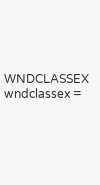WNDCLASSEX wndclassex =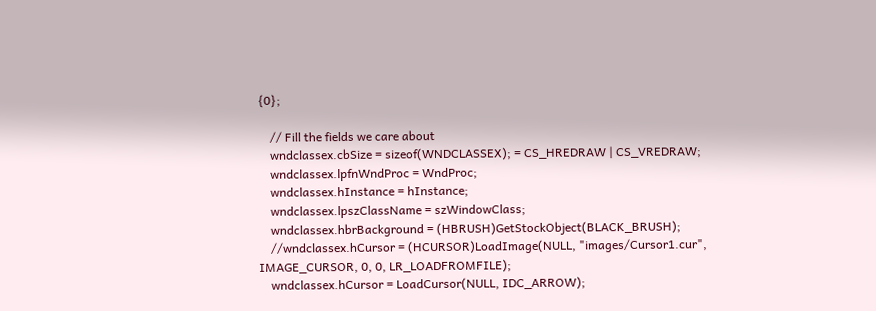{0};

    // Fill the fields we care about
    wndclassex.cbSize = sizeof(WNDCLASSEX); = CS_HREDRAW | CS_VREDRAW;
    wndclassex.lpfnWndProc = WndProc;
    wndclassex.hInstance = hInstance;
    wndclassex.lpszClassName = szWindowClass;
    wndclassex.hbrBackground = (HBRUSH)GetStockObject(BLACK_BRUSH);
    //wndclassex.hCursor = (HCURSOR)LoadImage(NULL, "images/Cursor1.cur", IMAGE_CURSOR, 0, 0, LR_LOADFROMFILE);
    wndclassex.hCursor = LoadCursor(NULL, IDC_ARROW);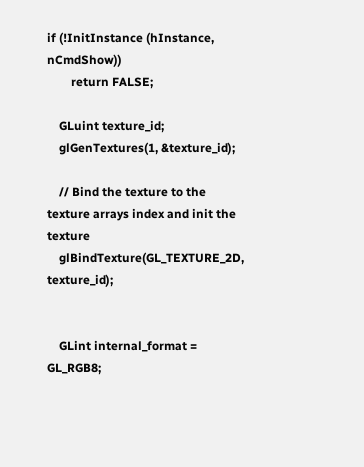if (!InitInstance (hInstance, nCmdShow))
        return FALSE;

    GLuint texture_id;
    glGenTextures(1, &texture_id);

    // Bind the texture to the texture arrays index and init the texture
    glBindTexture(GL_TEXTURE_2D, texture_id);


    GLint internal_format = GL_RGB8;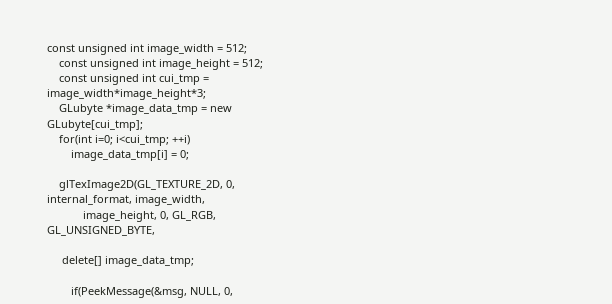const unsigned int image_width = 512;
    const unsigned int image_height = 512;
    const unsigned int cui_tmp = image_width*image_height*3;
    GLubyte *image_data_tmp = new GLubyte[cui_tmp];
    for(int i=0; i<cui_tmp; ++i)
        image_data_tmp[i] = 0;

    glTexImage2D(GL_TEXTURE_2D, 0, internal_format, image_width,
            image_height, 0, GL_RGB, GL_UNSIGNED_BYTE,

     delete[] image_data_tmp;

        if(PeekMessage(&msg, NULL, 0,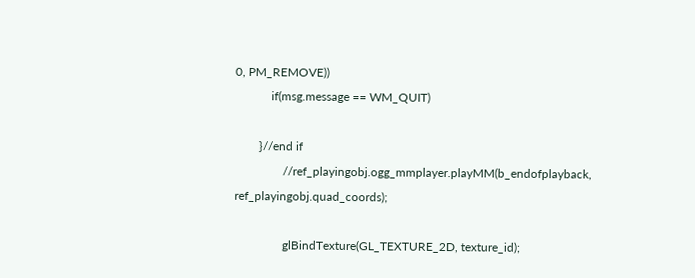0, PM_REMOVE))
            if(msg.message == WM_QUIT)

        }//end if
                //ref_playingobj.ogg_mmplayer.playMM(b_endofplayback, ref_playingobj.quad_coords);

                glBindTexture(GL_TEXTURE_2D, texture_id);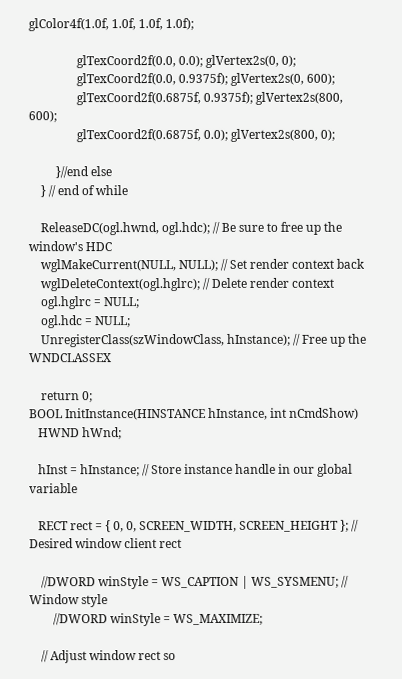glColor4f(1.0f, 1.0f, 1.0f, 1.0f);

                glTexCoord2f(0.0, 0.0); glVertex2s(0, 0);
                glTexCoord2f(0.0, 0.9375f); glVertex2s(0, 600);
                glTexCoord2f(0.6875f, 0.9375f); glVertex2s(800, 600);
                glTexCoord2f(0.6875f, 0.0); glVertex2s(800, 0);

         }//end else
    } // end of while

    ReleaseDC(ogl.hwnd, ogl.hdc); // Be sure to free up the window's HDC
    wglMakeCurrent(NULL, NULL); // Set render context back
    wglDeleteContext(ogl.hglrc); // Delete render context
    ogl.hglrc = NULL;
    ogl.hdc = NULL;
    UnregisterClass(szWindowClass, hInstance); // Free up the WNDCLASSEX

    return 0;
BOOL InitInstance(HINSTANCE hInstance, int nCmdShow)
   HWND hWnd;

   hInst = hInstance; // Store instance handle in our global variable

   RECT rect = { 0, 0, SCREEN_WIDTH, SCREEN_HEIGHT }; // Desired window client rect

    //DWORD winStyle = WS_CAPTION | WS_SYSMENU; // Window style
        //DWORD winStyle = WS_MAXIMIZE;

    // Adjust window rect so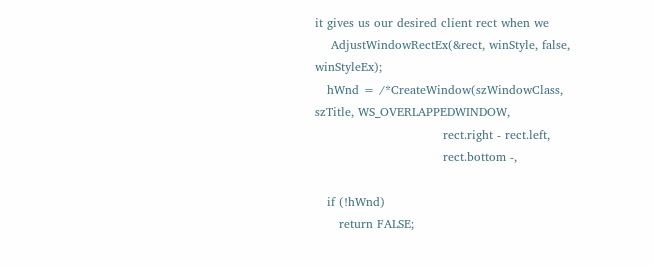it gives us our desired client rect when we
    AdjustWindowRectEx(&rect, winStyle, false, winStyleEx);
   hWnd = /*CreateWindow(szWindowClass, szTitle, WS_OVERLAPPEDWINDOW,
                                rect.right - rect.left,
                                rect.bottom -,

   if (!hWnd)
      return FALSE;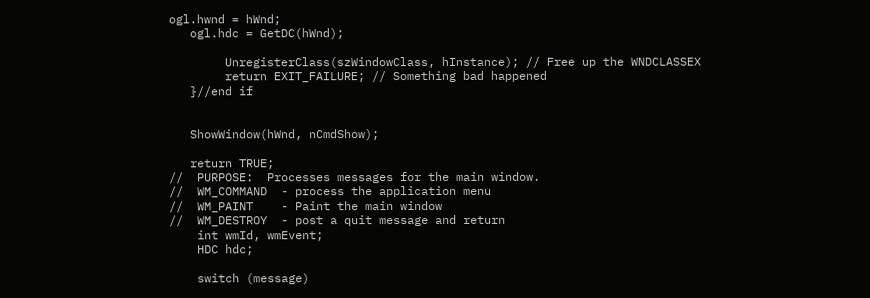ogl.hwnd = hWnd;
   ogl.hdc = GetDC(hWnd);

        UnregisterClass(szWindowClass, hInstance); // Free up the WNDCLASSEX
        return EXIT_FAILURE; // Something bad happened
   }//end if


   ShowWindow(hWnd, nCmdShow);

   return TRUE;
//  PURPOSE:  Processes messages for the main window.
//  WM_COMMAND  - process the application menu
//  WM_PAINT    - Paint the main window
//  WM_DESTROY  - post a quit message and return
    int wmId, wmEvent;
    HDC hdc;

    switch (message)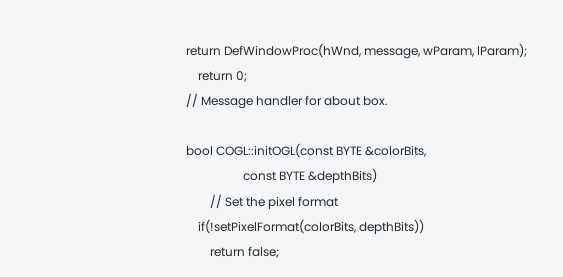return DefWindowProc(hWnd, message, wParam, lParam);
    return 0;
// Message handler for about box.

bool COGL::initOGL(const BYTE &colorBits,
                   const BYTE &depthBits)
        // Set the pixel format
    if(!setPixelFormat(colorBits, depthBits))
        return false;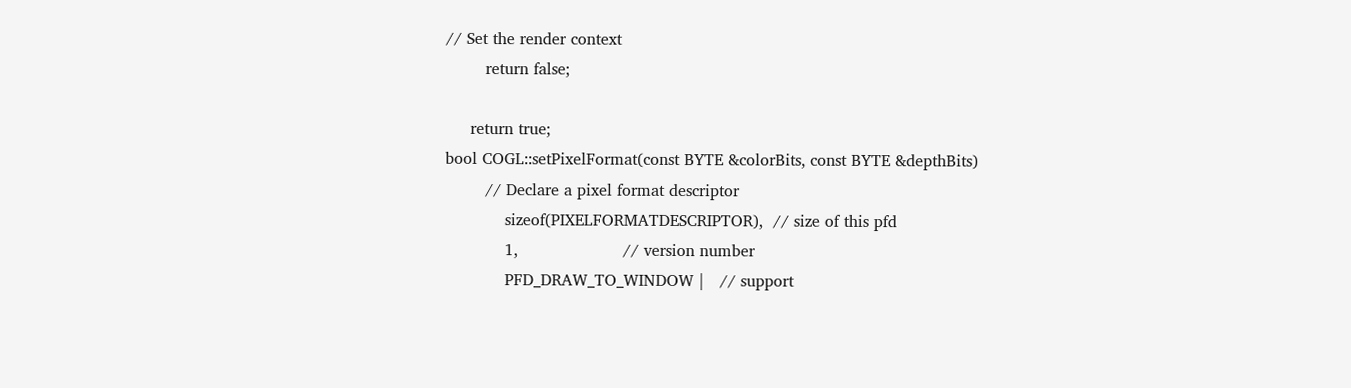// Set the render context
        return false;

     return true;
bool COGL::setPixelFormat(const BYTE &colorBits, const BYTE &depthBits)
        // Declare a pixel format descriptor
            sizeof(PIXELFORMATDESCRIPTOR),  // size of this pfd
            1,                     // version number
            PFD_DRAW_TO_WINDOW |   // support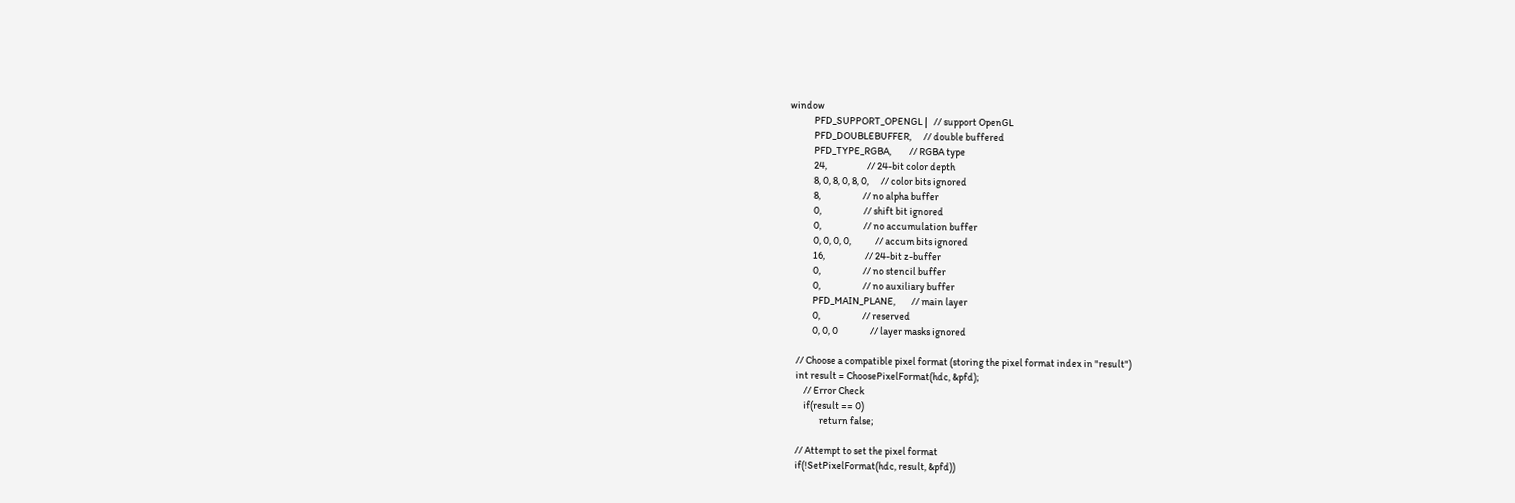window
            PFD_SUPPORT_OPENGL |   // support OpenGL
            PFD_DOUBLEBUFFER,      // double buffered
            PFD_TYPE_RGBA,         // RGBA type
            24,                    // 24-bit color depth
            8, 0, 8, 0, 8, 0,      // color bits ignored
            8,                     // no alpha buffer
            0,                     // shift bit ignored
            0,                     // no accumulation buffer
            0, 0, 0, 0,            // accum bits ignored
            16,                    // 24-bit z-buffer
            0,                     // no stencil buffer
            0,                     // no auxiliary buffer
            PFD_MAIN_PLANE,        // main layer
            0,                     // reserved
            0, 0, 0                // layer masks ignored

    // Choose a compatible pixel format (storing the pixel format index in "result")
    int result = ChoosePixelFormat(hdc, &pfd);
        // Error Check
        if(result == 0)
                return false;

    // Attempt to set the pixel format
    if(!SetPixelFormat(hdc, result, &pfd))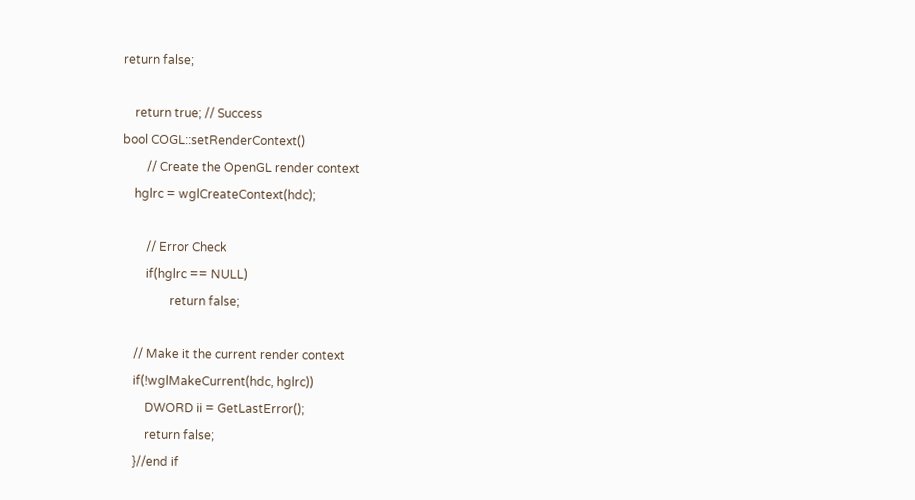return false;

    return true; // Success
bool COGL::setRenderContext()
        // Create the OpenGL render context
    hglrc = wglCreateContext(hdc);

        // Error Check
        if(hglrc == NULL)
                return false;

    // Make it the current render context
    if(!wglMakeCurrent(hdc, hglrc))
        DWORD ii = GetLastError();
        return false;
    }//end if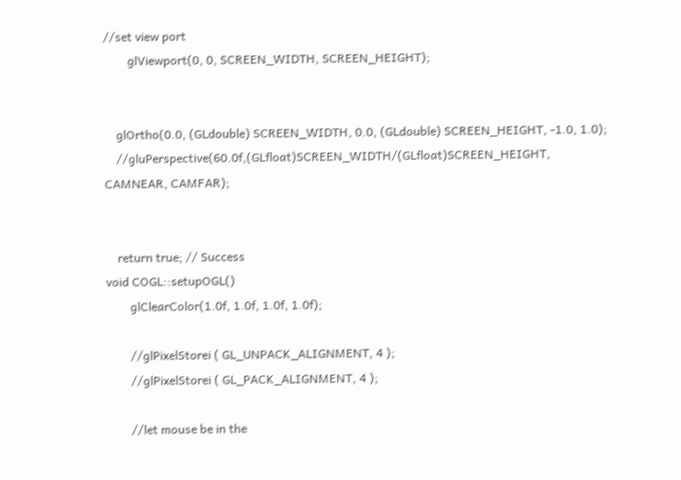//set view port
        glViewport(0, 0, SCREEN_WIDTH, SCREEN_HEIGHT);


    glOrtho(0.0, (GLdouble) SCREEN_WIDTH, 0.0, (GLdouble) SCREEN_HEIGHT, -1.0, 1.0);
    //gluPerspective(60.0f,(GLfloat)SCREEN_WIDTH/(GLfloat)SCREEN_HEIGHT, CAMNEAR, CAMFAR);


    return true; // Success
void COGL::setupOGL()
        glClearColor(1.0f, 1.0f, 1.0f, 1.0f);

        //glPixelStorei ( GL_UNPACK_ALIGNMENT, 4 );
        //glPixelStorei ( GL_PACK_ALIGNMENT, 4 );

        //let mouse be in the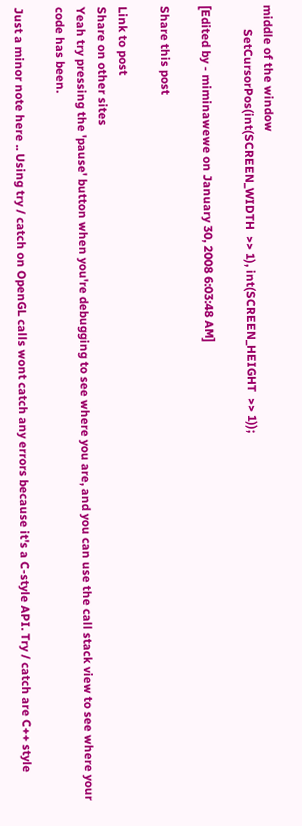middle of the window
        SetCursorPos(int(SCREEN_WIDTH  >> 1), int(SCREEN_HEIGHT  >> 1));

[Edited by - miminawewe on January 30, 2008 6:03:48 AM]

Share this post

Link to post
Share on other sites
Yeah try pressing the 'pause' button when you're debugging to see where you are, and you can use the call stack view to see where your code has been.

Just a minor note here .. Using try / catch on OpenGL calls wont catch any errors because it's a C-style API. Try / catch are C++ style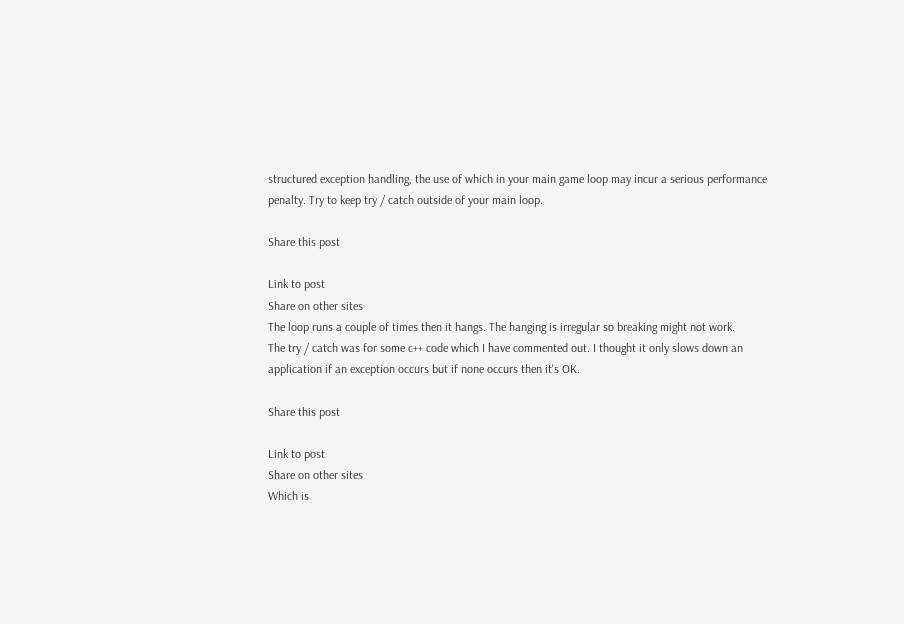structured exception handling, the use of which in your main game loop may incur a serious performance penalty. Try to keep try / catch outside of your main loop.

Share this post

Link to post
Share on other sites
The loop runs a couple of times then it hangs. The hanging is irregular so breaking might not work.
The try / catch was for some c++ code which I have commented out. I thought it only slows down an application if an exception occurs but if none occurs then it's OK.

Share this post

Link to post
Share on other sites
Which is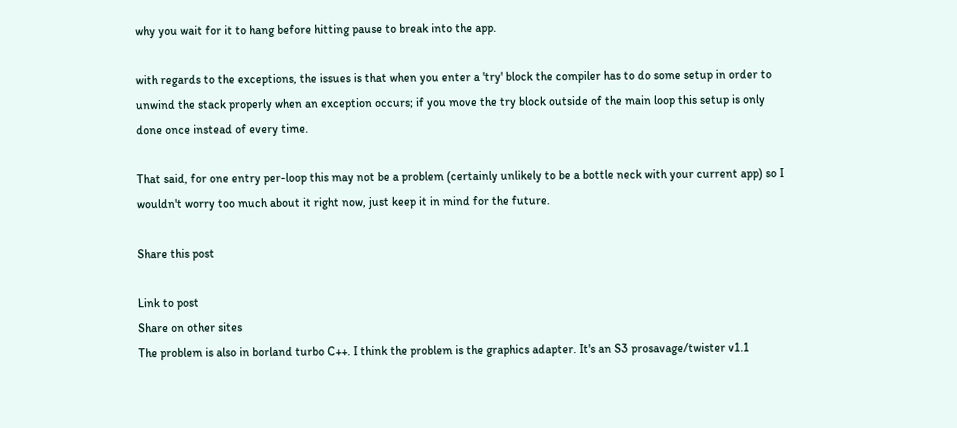why you wait for it to hang before hitting pause to break into the app.

with regards to the exceptions, the issues is that when you enter a 'try' block the compiler has to do some setup in order to unwind the stack properly when an exception occurs; if you move the try block outside of the main loop this setup is only done once instead of every time.

That said, for one entry per-loop this may not be a problem (certainly unlikely to be a bottle neck with your current app) so I wouldn't worry too much about it right now, just keep it in mind for the future.

Share this post

Link to post
Share on other sites
The problem is also in borland turbo C++. I think the problem is the graphics adapter. It's an S3 prosavage/twister v1.1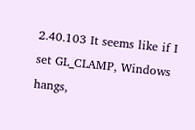2.40.103 It seems like if I set GL_CLAMP, Windows hangs,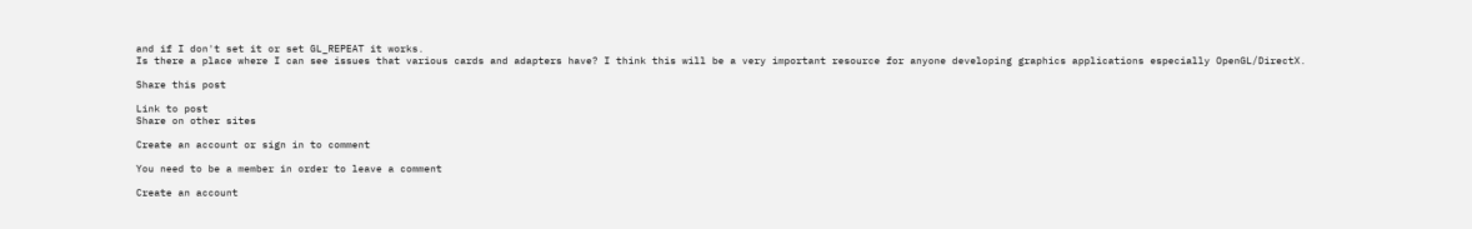and if I don't set it or set GL_REPEAT it works.
Is there a place where I can see issues that various cards and adapters have? I think this will be a very important resource for anyone developing graphics applications especially OpenGL/DirectX.

Share this post

Link to post
Share on other sites

Create an account or sign in to comment

You need to be a member in order to leave a comment

Create an account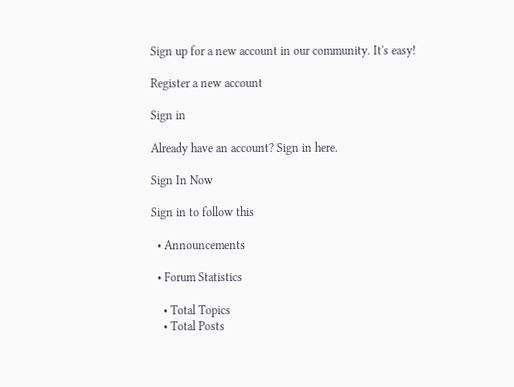Sign up for a new account in our community. It's easy!

Register a new account

Sign in

Already have an account? Sign in here.

Sign In Now

Sign in to follow this

  • Announcements

  • Forum Statistics

    • Total Topics
    • Total Posts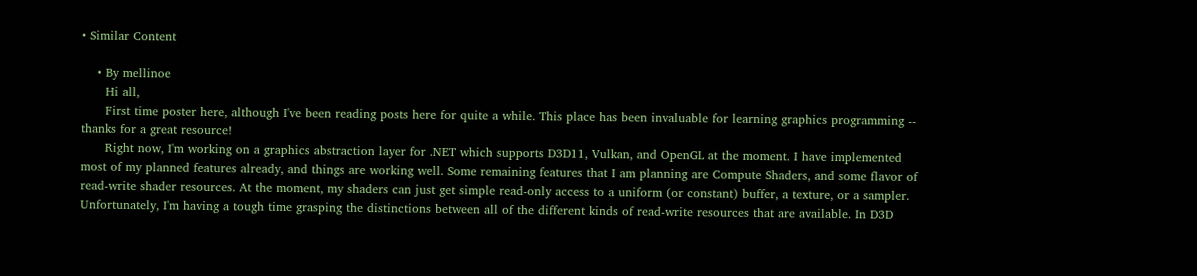• Similar Content

    • By mellinoe
      Hi all,
      First time poster here, although I've been reading posts here for quite a while. This place has been invaluable for learning graphics programming -- thanks for a great resource!
      Right now, I'm working on a graphics abstraction layer for .NET which supports D3D11, Vulkan, and OpenGL at the moment. I have implemented most of my planned features already, and things are working well. Some remaining features that I am planning are Compute Shaders, and some flavor of read-write shader resources. At the moment, my shaders can just get simple read-only access to a uniform (or constant) buffer, a texture, or a sampler. Unfortunately, I'm having a tough time grasping the distinctions between all of the different kinds of read-write resources that are available. In D3D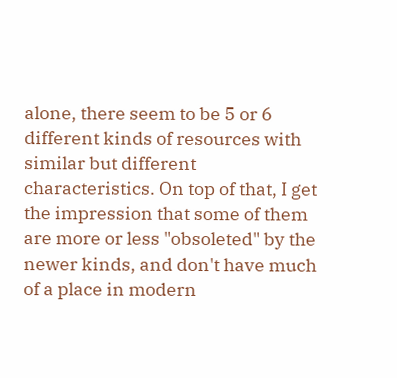alone, there seem to be 5 or 6 different kinds of resources with similar but different characteristics. On top of that, I get the impression that some of them are more or less "obsoleted" by the newer kinds, and don't have much of a place in modern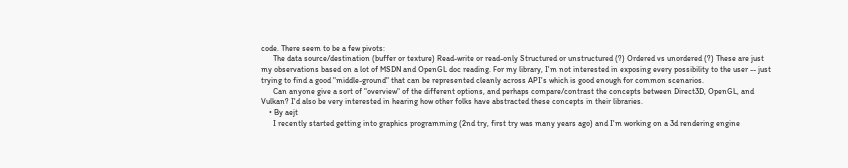code. There seem to be a few pivots:
      The data source/destination (buffer or texture) Read-write or read-only Structured or unstructured (?) Ordered vs unordered (?) These are just my observations based on a lot of MSDN and OpenGL doc reading. For my library, I'm not interested in exposing every possibility to the user -- just trying to find a good "middle-ground" that can be represented cleanly across API's which is good enough for common scenarios.
      Can anyone give a sort of "overview" of the different options, and perhaps compare/contrast the concepts between Direct3D, OpenGL, and Vulkan? I'd also be very interested in hearing how other folks have abstracted these concepts in their libraries.
    • By aejt
      I recently started getting into graphics programming (2nd try, first try was many years ago) and I'm working on a 3d rendering engine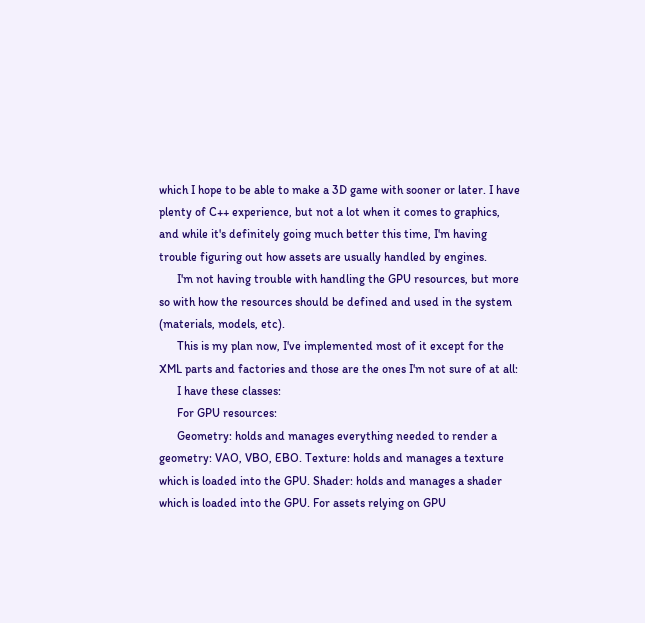which I hope to be able to make a 3D game with sooner or later. I have plenty of C++ experience, but not a lot when it comes to graphics, and while it's definitely going much better this time, I'm having trouble figuring out how assets are usually handled by engines.
      I'm not having trouble with handling the GPU resources, but more so with how the resources should be defined and used in the system (materials, models, etc).
      This is my plan now, I've implemented most of it except for the XML parts and factories and those are the ones I'm not sure of at all:
      I have these classes:
      For GPU resources:
      Geometry: holds and manages everything needed to render a geometry: VAO, VBO, EBO. Texture: holds and manages a texture which is loaded into the GPU. Shader: holds and manages a shader which is loaded into the GPU. For assets relying on GPU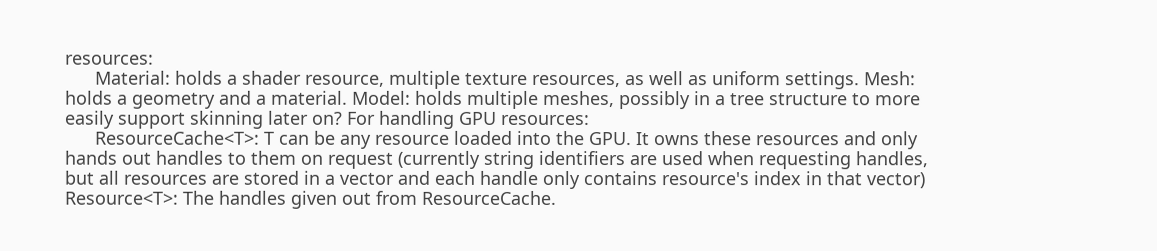resources:
      Material: holds a shader resource, multiple texture resources, as well as uniform settings. Mesh: holds a geometry and a material. Model: holds multiple meshes, possibly in a tree structure to more easily support skinning later on? For handling GPU resources:
      ResourceCache<T>: T can be any resource loaded into the GPU. It owns these resources and only hands out handles to them on request (currently string identifiers are used when requesting handles, but all resources are stored in a vector and each handle only contains resource's index in that vector) Resource<T>: The handles given out from ResourceCache.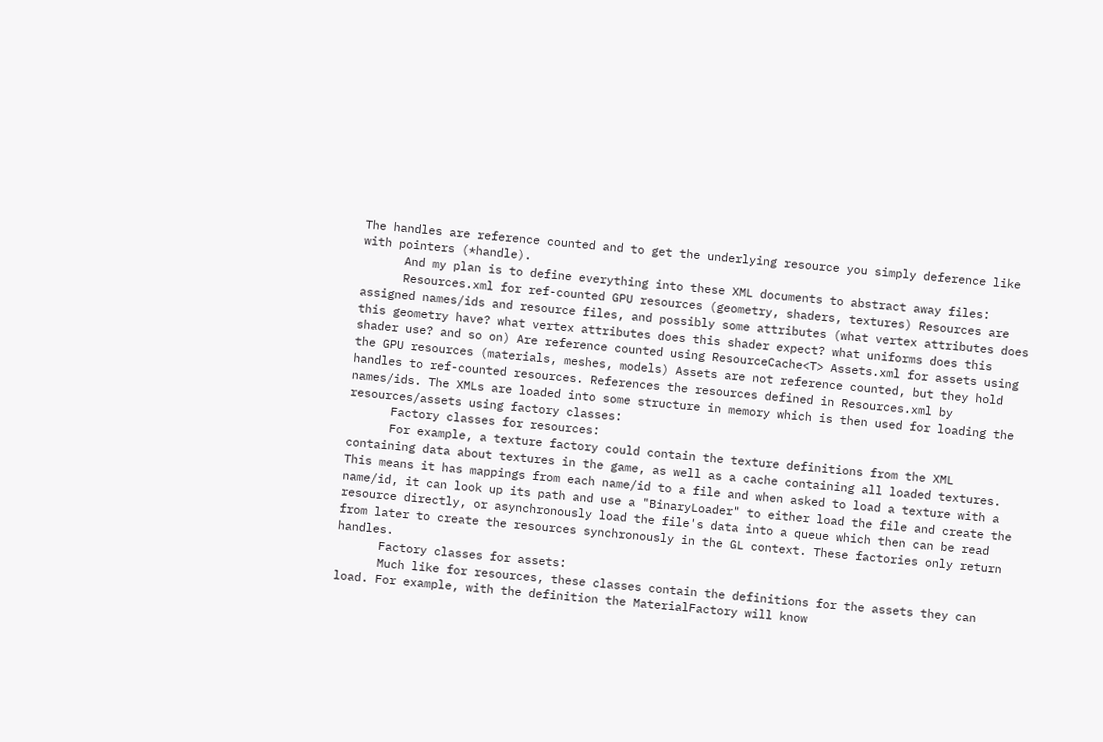The handles are reference counted and to get the underlying resource you simply deference like with pointers (*handle).
      And my plan is to define everything into these XML documents to abstract away files:
      Resources.xml for ref-counted GPU resources (geometry, shaders, textures) Resources are assigned names/ids and resource files, and possibly some attributes (what vertex attributes does this geometry have? what vertex attributes does this shader expect? what uniforms does this shader use? and so on) Are reference counted using ResourceCache<T> Assets.xml for assets using the GPU resources (materials, meshes, models) Assets are not reference counted, but they hold handles to ref-counted resources. References the resources defined in Resources.xml by names/ids. The XMLs are loaded into some structure in memory which is then used for loading the resources/assets using factory classes:
      Factory classes for resources:
      For example, a texture factory could contain the texture definitions from the XML containing data about textures in the game, as well as a cache containing all loaded textures. This means it has mappings from each name/id to a file and when asked to load a texture with a name/id, it can look up its path and use a "BinaryLoader" to either load the file and create the resource directly, or asynchronously load the file's data into a queue which then can be read from later to create the resources synchronously in the GL context. These factories only return handles.
      Factory classes for assets:
      Much like for resources, these classes contain the definitions for the assets they can load. For example, with the definition the MaterialFactory will know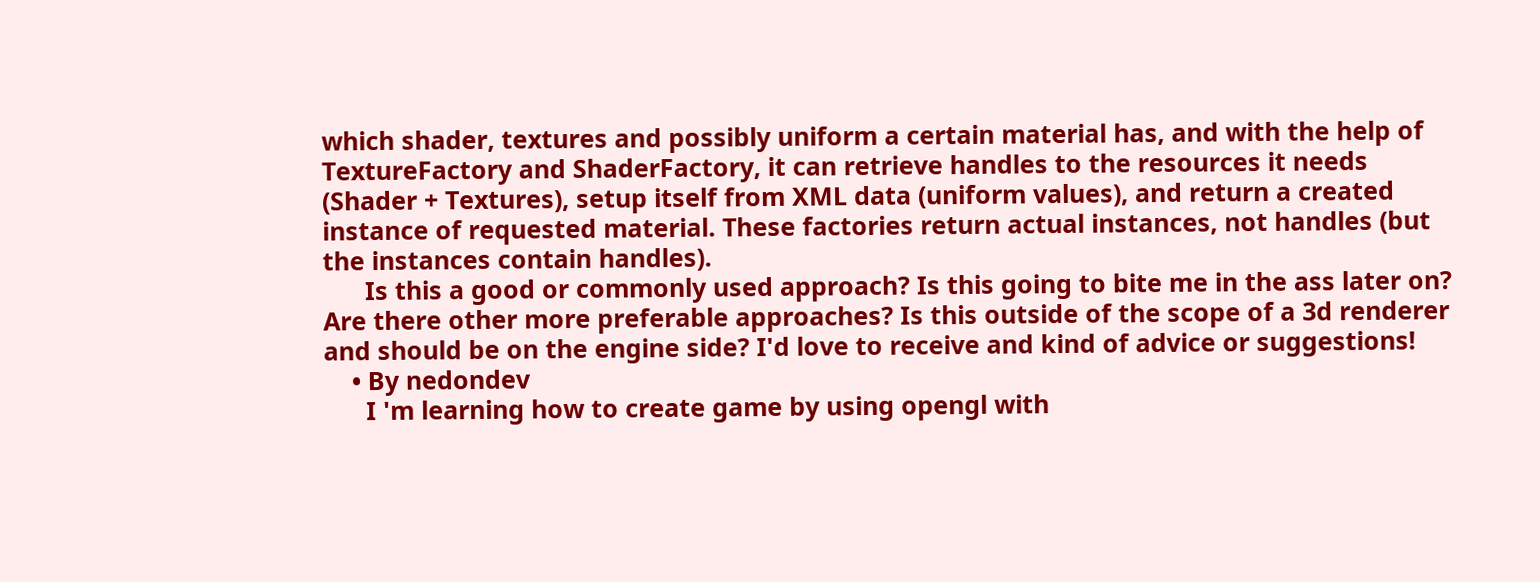which shader, textures and possibly uniform a certain material has, and with the help of TextureFactory and ShaderFactory, it can retrieve handles to the resources it needs (Shader + Textures), setup itself from XML data (uniform values), and return a created instance of requested material. These factories return actual instances, not handles (but the instances contain handles).
      Is this a good or commonly used approach? Is this going to bite me in the ass later on? Are there other more preferable approaches? Is this outside of the scope of a 3d renderer and should be on the engine side? I'd love to receive and kind of advice or suggestions!
    • By nedondev
      I 'm learning how to create game by using opengl with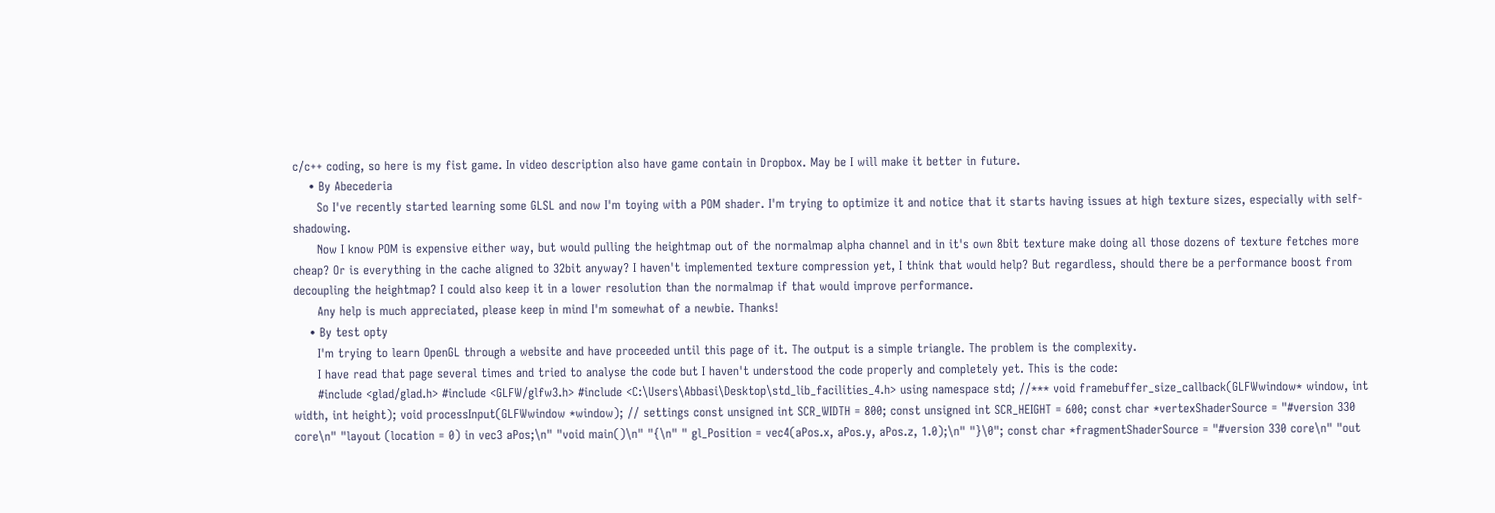c/c++ coding, so here is my fist game. In video description also have game contain in Dropbox. May be I will make it better in future.
    • By Abecederia
      So I've recently started learning some GLSL and now I'm toying with a POM shader. I'm trying to optimize it and notice that it starts having issues at high texture sizes, especially with self-shadowing.
      Now I know POM is expensive either way, but would pulling the heightmap out of the normalmap alpha channel and in it's own 8bit texture make doing all those dozens of texture fetches more cheap? Or is everything in the cache aligned to 32bit anyway? I haven't implemented texture compression yet, I think that would help? But regardless, should there be a performance boost from decoupling the heightmap? I could also keep it in a lower resolution than the normalmap if that would improve performance.
      Any help is much appreciated, please keep in mind I'm somewhat of a newbie. Thanks!
    • By test opty
      I'm trying to learn OpenGL through a website and have proceeded until this page of it. The output is a simple triangle. The problem is the complexity.
      I have read that page several times and tried to analyse the code but I haven't understood the code properly and completely yet. This is the code:
      #include <glad/glad.h> #include <GLFW/glfw3.h> #include <C:\Users\Abbasi\Desktop\std_lib_facilities_4.h> using namespace std; //*** void framebuffer_size_callback(GLFWwindow* window, int width, int height); void processInput(GLFWwindow *window); // settings const unsigned int SCR_WIDTH = 800; const unsigned int SCR_HEIGHT = 600; const char *vertexShaderSource = "#version 330 core\n" "layout (location = 0) in vec3 aPos;\n" "void main()\n" "{\n" " gl_Position = vec4(aPos.x, aPos.y, aPos.z, 1.0);\n" "}\0"; const char *fragmentShaderSource = "#version 330 core\n" "out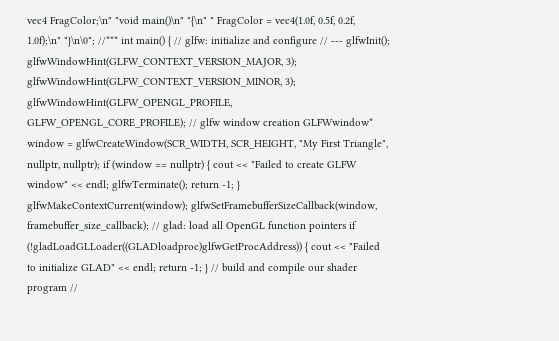vec4 FragColor;\n" "void main()\n" "{\n" " FragColor = vec4(1.0f, 0.5f, 0.2f, 1.0f);\n" "}\n\0"; //*** int main() { // glfw: initialize and configure // --- glfwInit(); glfwWindowHint(GLFW_CONTEXT_VERSION_MAJOR, 3); glfwWindowHint(GLFW_CONTEXT_VERSION_MINOR, 3); glfwWindowHint(GLFW_OPENGL_PROFILE, GLFW_OPENGL_CORE_PROFILE); // glfw window creation GLFWwindow* window = glfwCreateWindow(SCR_WIDTH, SCR_HEIGHT, "My First Triangle", nullptr, nullptr); if (window == nullptr) { cout << "Failed to create GLFW window" << endl; glfwTerminate(); return -1; } glfwMakeContextCurrent(window); glfwSetFramebufferSizeCallback(window, framebuffer_size_callback); // glad: load all OpenGL function pointers if (!gladLoadGLLoader((GLADloadproc)glfwGetProcAddress)) { cout << "Failed to initialize GLAD" << endl; return -1; } // build and compile our shader program //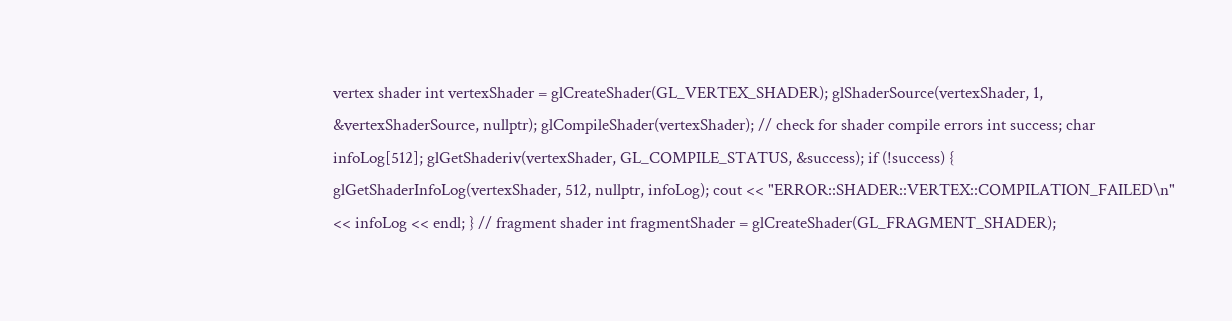vertex shader int vertexShader = glCreateShader(GL_VERTEX_SHADER); glShaderSource(vertexShader, 1, &vertexShaderSource, nullptr); glCompileShader(vertexShader); // check for shader compile errors int success; char infoLog[512]; glGetShaderiv(vertexShader, GL_COMPILE_STATUS, &success); if (!success) { glGetShaderInfoLog(vertexShader, 512, nullptr, infoLog); cout << "ERROR::SHADER::VERTEX::COMPILATION_FAILED\n" << infoLog << endl; } // fragment shader int fragmentShader = glCreateShader(GL_FRAGMENT_SHADER);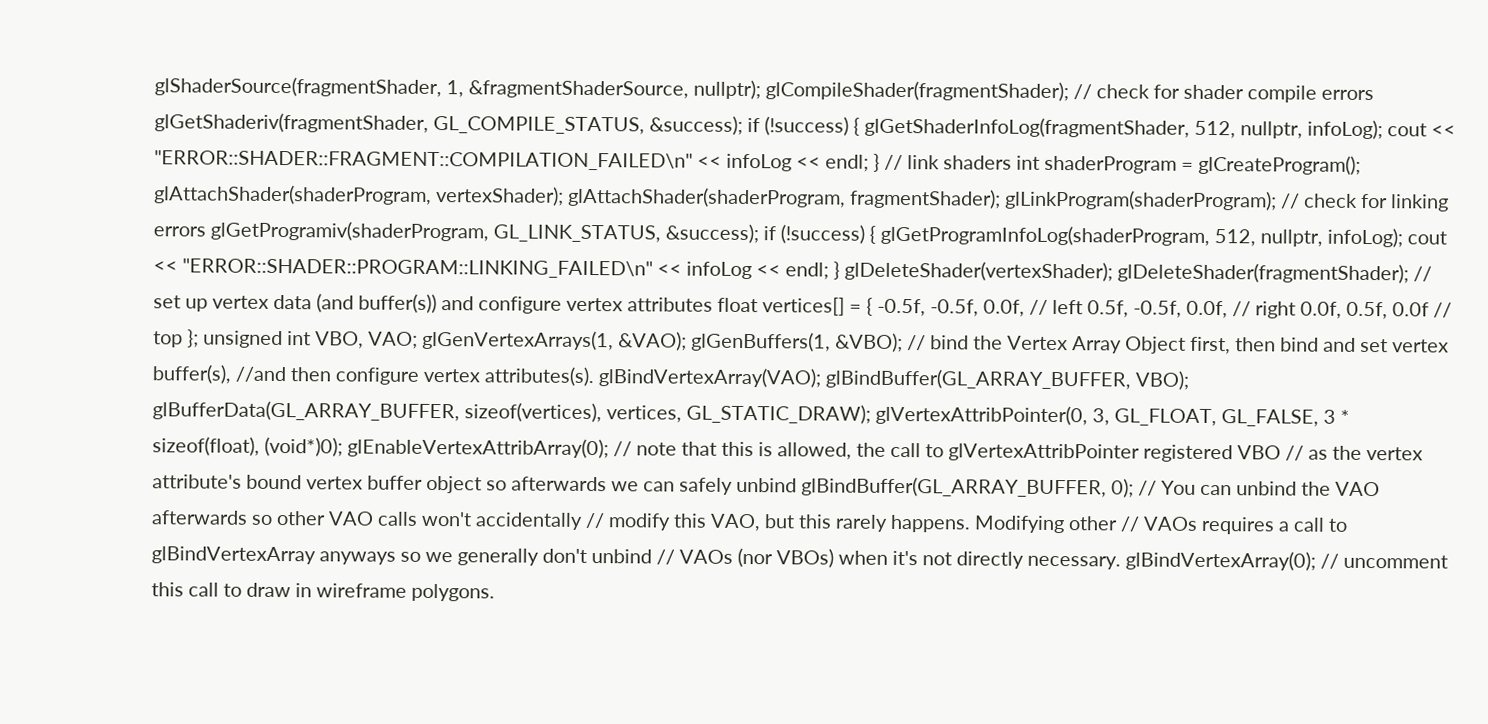glShaderSource(fragmentShader, 1, &fragmentShaderSource, nullptr); glCompileShader(fragmentShader); // check for shader compile errors glGetShaderiv(fragmentShader, GL_COMPILE_STATUS, &success); if (!success) { glGetShaderInfoLog(fragmentShader, 512, nullptr, infoLog); cout << "ERROR::SHADER::FRAGMENT::COMPILATION_FAILED\n" << infoLog << endl; } // link shaders int shaderProgram = glCreateProgram(); glAttachShader(shaderProgram, vertexShader); glAttachShader(shaderProgram, fragmentShader); glLinkProgram(shaderProgram); // check for linking errors glGetProgramiv(shaderProgram, GL_LINK_STATUS, &success); if (!success) { glGetProgramInfoLog(shaderProgram, 512, nullptr, infoLog); cout << "ERROR::SHADER::PROGRAM::LINKING_FAILED\n" << infoLog << endl; } glDeleteShader(vertexShader); glDeleteShader(fragmentShader); // set up vertex data (and buffer(s)) and configure vertex attributes float vertices[] = { -0.5f, -0.5f, 0.0f, // left 0.5f, -0.5f, 0.0f, // right 0.0f, 0.5f, 0.0f // top }; unsigned int VBO, VAO; glGenVertexArrays(1, &VAO); glGenBuffers(1, &VBO); // bind the Vertex Array Object first, then bind and set vertex buffer(s), //and then configure vertex attributes(s). glBindVertexArray(VAO); glBindBuffer(GL_ARRAY_BUFFER, VBO); glBufferData(GL_ARRAY_BUFFER, sizeof(vertices), vertices, GL_STATIC_DRAW); glVertexAttribPointer(0, 3, GL_FLOAT, GL_FALSE, 3 * sizeof(float), (void*)0); glEnableVertexAttribArray(0); // note that this is allowed, the call to glVertexAttribPointer registered VBO // as the vertex attribute's bound vertex buffer object so afterwards we can safely unbind glBindBuffer(GL_ARRAY_BUFFER, 0); // You can unbind the VAO afterwards so other VAO calls won't accidentally // modify this VAO, but this rarely happens. Modifying other // VAOs requires a call to glBindVertexArray anyways so we generally don't unbind // VAOs (nor VBOs) when it's not directly necessary. glBindVertexArray(0); // uncomment this call to draw in wireframe polygons.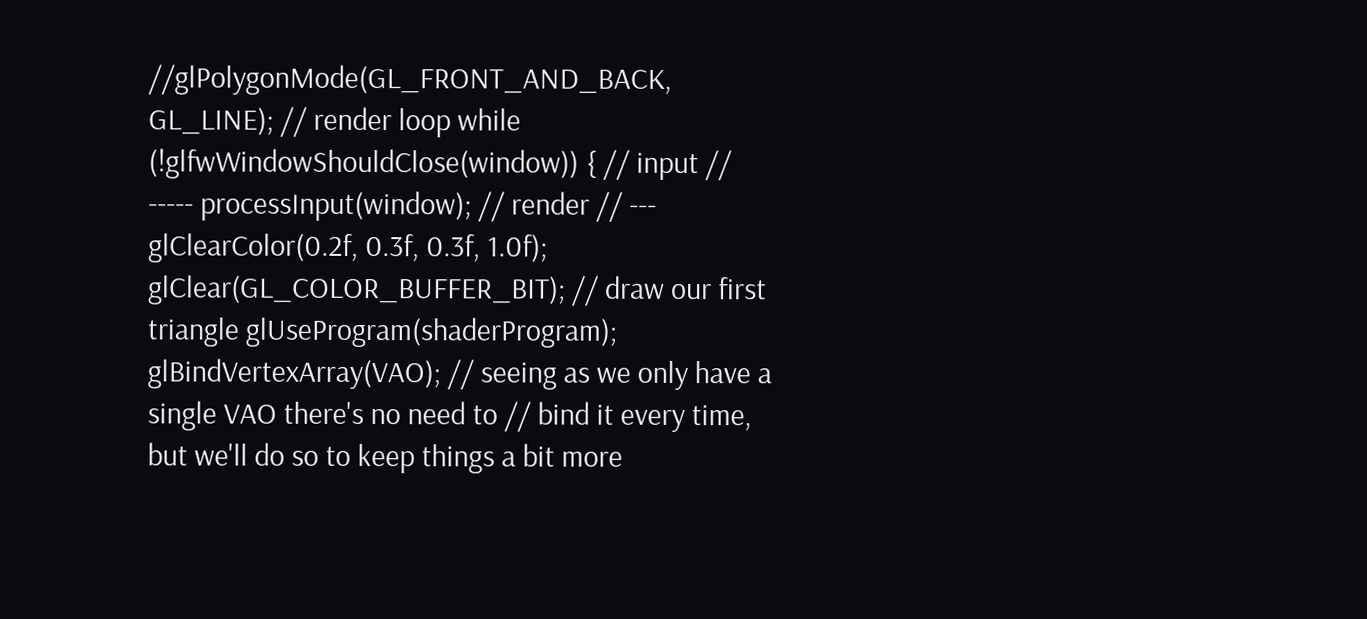//glPolygonMode(GL_FRONT_AND_BACK, GL_LINE); // render loop while (!glfwWindowShouldClose(window)) { // input // ----- processInput(window); // render // --- glClearColor(0.2f, 0.3f, 0.3f, 1.0f); glClear(GL_COLOR_BUFFER_BIT); // draw our first triangle glUseProgram(shaderProgram); glBindVertexArray(VAO); // seeing as we only have a single VAO there's no need to // bind it every time, but we'll do so to keep things a bit more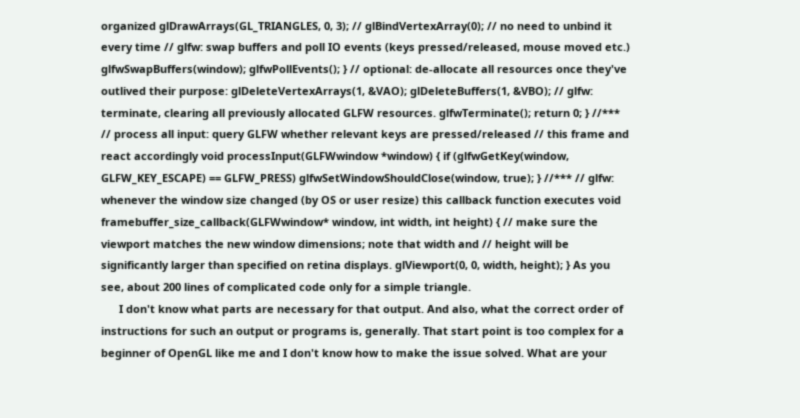organized glDrawArrays(GL_TRIANGLES, 0, 3); // glBindVertexArray(0); // no need to unbind it every time // glfw: swap buffers and poll IO events (keys pressed/released, mouse moved etc.) glfwSwapBuffers(window); glfwPollEvents(); } // optional: de-allocate all resources once they've outlived their purpose: glDeleteVertexArrays(1, &VAO); glDeleteBuffers(1, &VBO); // glfw: terminate, clearing all previously allocated GLFW resources. glfwTerminate(); return 0; } //*** // process all input: query GLFW whether relevant keys are pressed/released // this frame and react accordingly void processInput(GLFWwindow *window) { if (glfwGetKey(window, GLFW_KEY_ESCAPE) == GLFW_PRESS) glfwSetWindowShouldClose(window, true); } //*** // glfw: whenever the window size changed (by OS or user resize) this callback function executes void framebuffer_size_callback(GLFWwindow* window, int width, int height) { // make sure the viewport matches the new window dimensions; note that width and // height will be significantly larger than specified on retina displays. glViewport(0, 0, width, height); } As you see, about 200 lines of complicated code only for a simple triangle.
      I don't know what parts are necessary for that output. And also, what the correct order of instructions for such an output or programs is, generally. That start point is too complex for a beginner of OpenGL like me and I don't know how to make the issue solved. What are your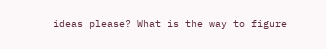ideas please? What is the way to figure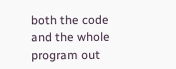both the code and the whole program out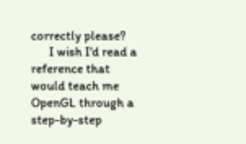correctly please?
      I wish I'd read a reference that would teach me OpenGL through a step-by-step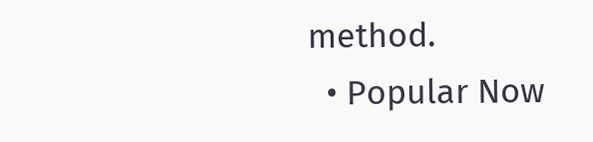method.
  • Popular Now